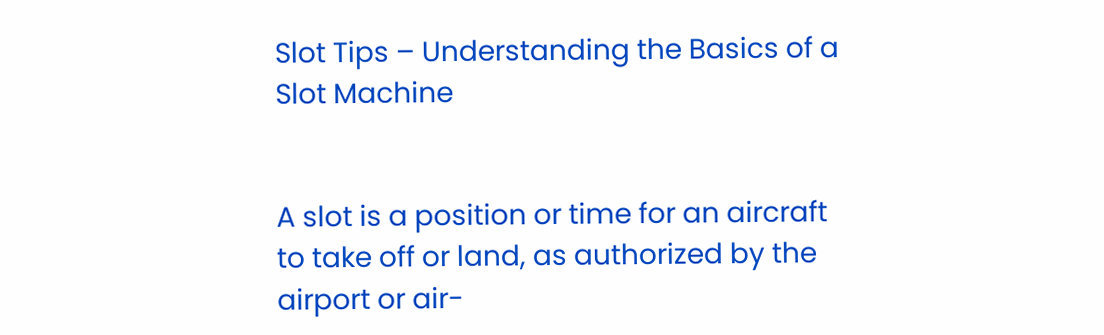Slot Tips – Understanding the Basics of a Slot Machine


A slot is a position or time for an aircraft to take off or land, as authorized by the airport or air-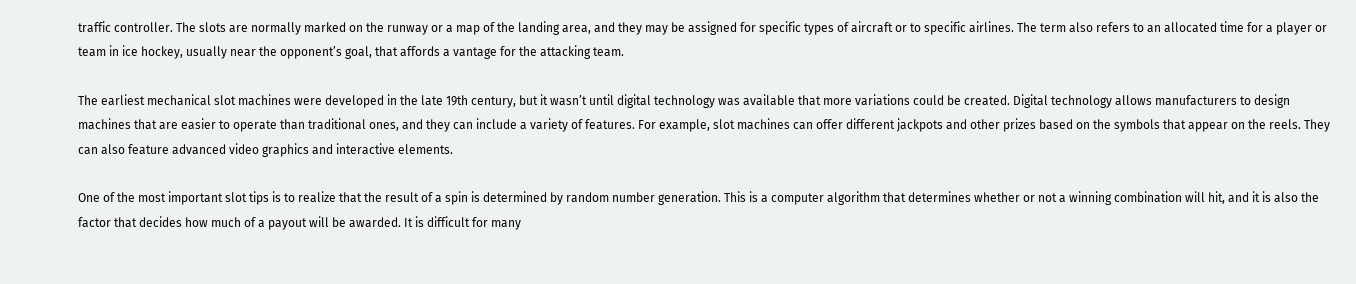traffic controller. The slots are normally marked on the runway or a map of the landing area, and they may be assigned for specific types of aircraft or to specific airlines. The term also refers to an allocated time for a player or team in ice hockey, usually near the opponent’s goal, that affords a vantage for the attacking team.

The earliest mechanical slot machines were developed in the late 19th century, but it wasn’t until digital technology was available that more variations could be created. Digital technology allows manufacturers to design machines that are easier to operate than traditional ones, and they can include a variety of features. For example, slot machines can offer different jackpots and other prizes based on the symbols that appear on the reels. They can also feature advanced video graphics and interactive elements.

One of the most important slot tips is to realize that the result of a spin is determined by random number generation. This is a computer algorithm that determines whether or not a winning combination will hit, and it is also the factor that decides how much of a payout will be awarded. It is difficult for many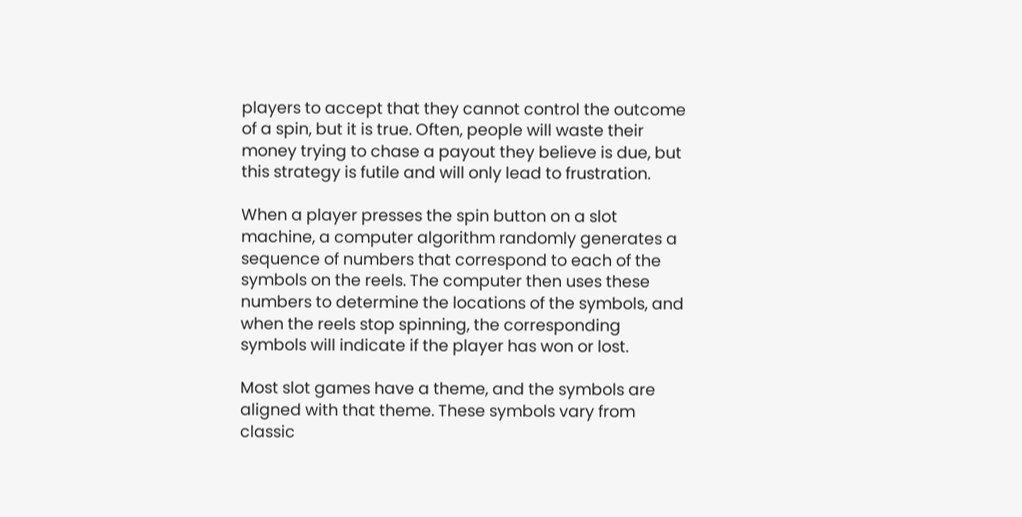players to accept that they cannot control the outcome of a spin, but it is true. Often, people will waste their money trying to chase a payout they believe is due, but this strategy is futile and will only lead to frustration.

When a player presses the spin button on a slot machine, a computer algorithm randomly generates a sequence of numbers that correspond to each of the symbols on the reels. The computer then uses these numbers to determine the locations of the symbols, and when the reels stop spinning, the corresponding symbols will indicate if the player has won or lost.

Most slot games have a theme, and the symbols are aligned with that theme. These symbols vary from classic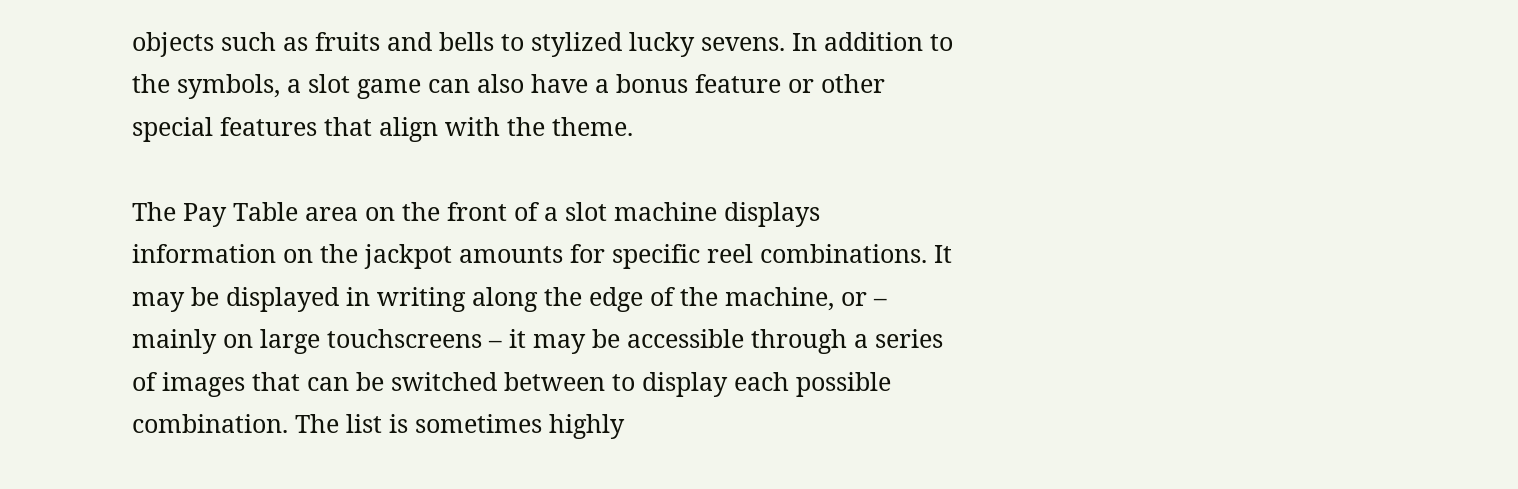objects such as fruits and bells to stylized lucky sevens. In addition to the symbols, a slot game can also have a bonus feature or other special features that align with the theme.

The Pay Table area on the front of a slot machine displays information on the jackpot amounts for specific reel combinations. It may be displayed in writing along the edge of the machine, or – mainly on large touchscreens – it may be accessible through a series of images that can be switched between to display each possible combination. The list is sometimes highly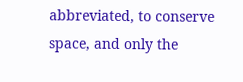abbreviated, to conserve space, and only the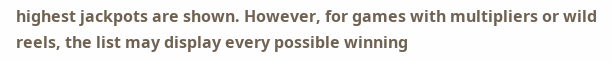highest jackpots are shown. However, for games with multipliers or wild reels, the list may display every possible winning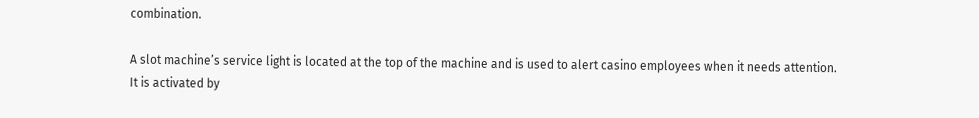combination.

A slot machine’s service light is located at the top of the machine and is used to alert casino employees when it needs attention. It is activated by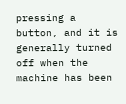pressing a button, and it is generally turned off when the machine has been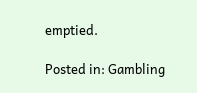emptied.

Posted in: Gambling